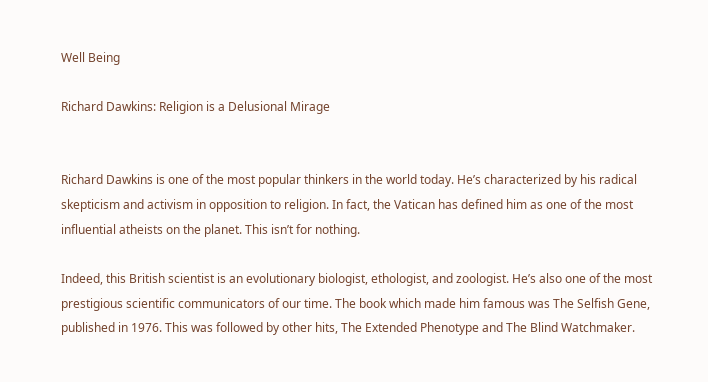Well Being

Richard Dawkins: Religion is a Delusional Mirage


Richard Dawkins is one of the most popular thinkers in the world today. He’s characterized by his radical skepticism and activism in opposition to religion. In fact, the Vatican has defined him as one of the most influential atheists on the planet. This isn’t for nothing.

Indeed, this British scientist is an evolutionary biologist, ethologist, and zoologist. He’s also one of the most prestigious scientific communicators of our time. The book which made him famous was The Selfish Gene, published in 1976. This was followed by other hits, The Extended Phenotype and The Blind Watchmaker.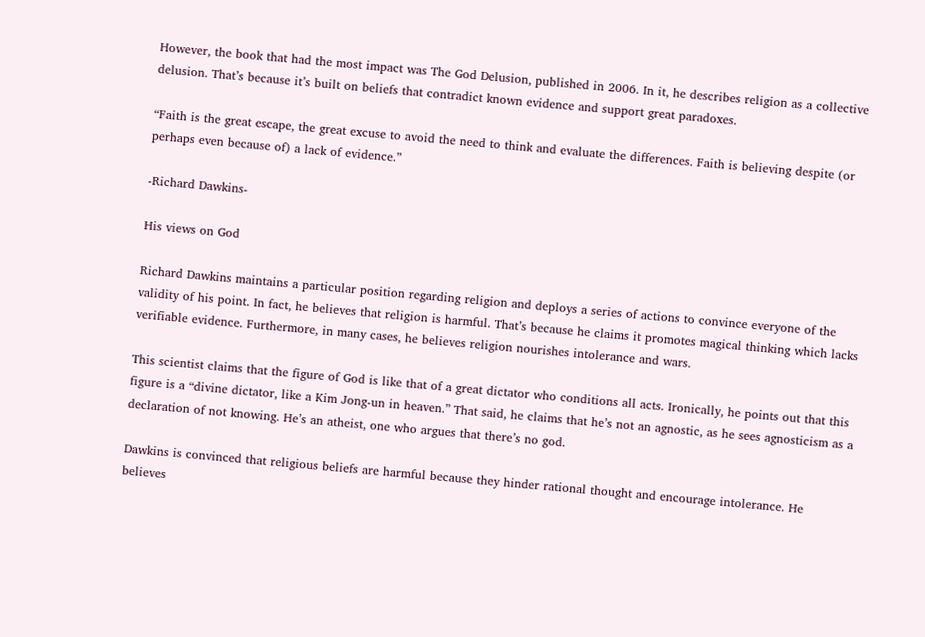However, the book that had the most impact was The God Delusion, published in 2006. In it, he describes religion as a collective delusion. That’s because it’s built on beliefs that contradict known evidence and support great paradoxes.

“Faith is the great escape, the great excuse to avoid the need to think and evaluate the differences. Faith is believing despite (or perhaps even because of) a lack of evidence.”

-Richard Dawkins-

His views on God

Richard Dawkins maintains a particular position regarding religion and deploys a series of actions to convince everyone of the validity of his point. In fact, he believes that religion is harmful. That’s because he claims it promotes magical thinking which lacks verifiable evidence. Furthermore, in many cases, he believes religion nourishes intolerance and wars.

This scientist claims that the figure of God is like that of a great dictator who conditions all acts. Ironically, he points out that this figure is a “divine dictator, like a Kim Jong-un in heaven.” That said, he claims that he’s not an agnostic, as he sees agnosticism as a declaration of not knowing. He’s an atheist, one who argues that there’s no god.

Dawkins is convinced that religious beliefs are harmful because they hinder rational thought and encourage intolerance. He believes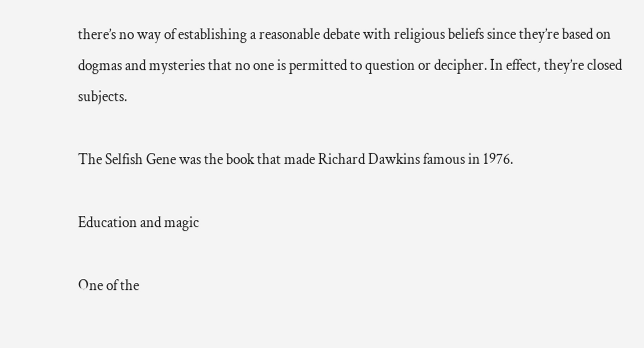there’s no way of establishing a reasonable debate with religious beliefs since they’re based on dogmas and mysteries that no one is permitted to question or decipher. In effect, they’re closed subjects.

The Selfish Gene was the book that made Richard Dawkins famous in 1976.

Education and magic

One of the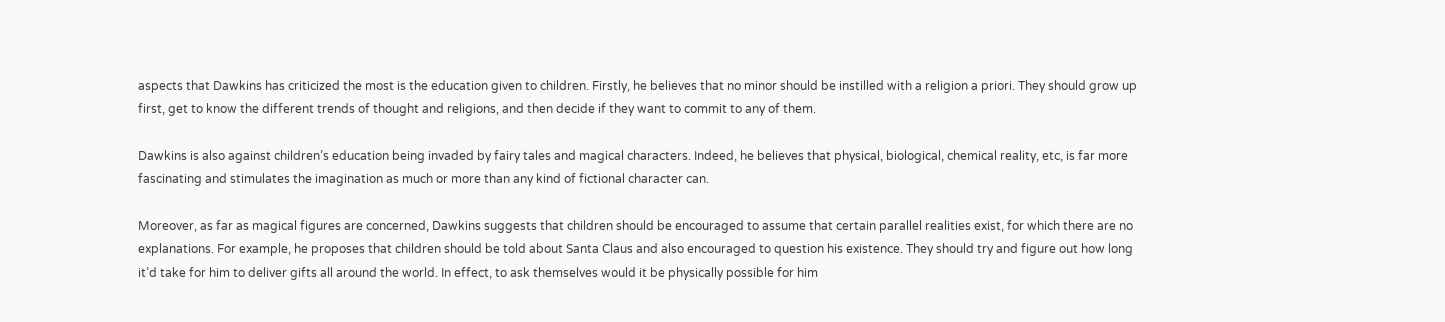aspects that Dawkins has criticized the most is the education given to children. Firstly, he believes that no minor should be instilled with a religion a priori. They should grow up first, get to know the different trends of thought and religions, and then decide if they want to commit to any of them.

Dawkins is also against children’s education being invaded by fairy tales and magical characters. Indeed, he believes that physical, biological, chemical reality, etc, is far more fascinating and stimulates the imagination as much or more than any kind of fictional character can.

Moreover, as far as magical figures are concerned, Dawkins suggests that children should be encouraged to assume that certain parallel realities exist, for which there are no explanations. For example, he proposes that children should be told about Santa Claus and also encouraged to question his existence. They should try and figure out how long it’d take for him to deliver gifts all around the world. In effect, to ask themselves would it be physically possible for him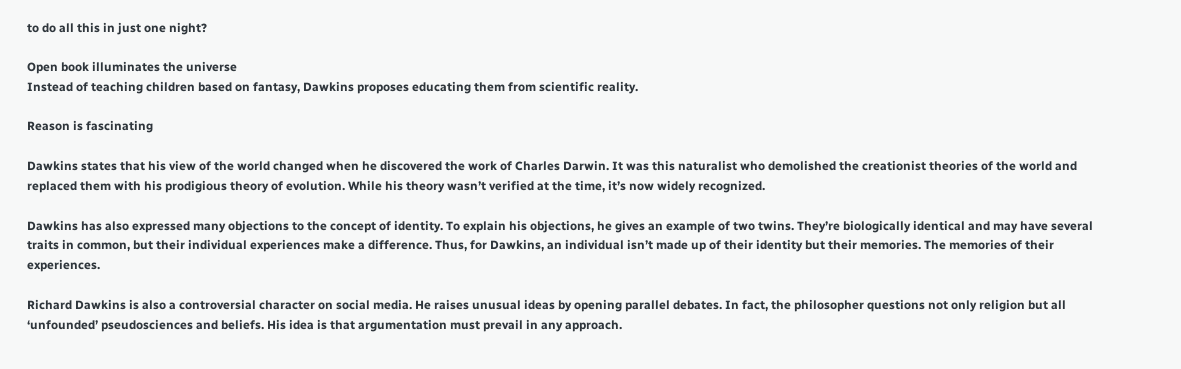to do all this in just one night?

Open book illuminates the universe
Instead of teaching children based on fantasy, Dawkins proposes educating them from scientific reality.

Reason is fascinating

Dawkins states that his view of the world changed when he discovered the work of Charles Darwin. It was this naturalist who demolished the creationist theories of the world and replaced them with his prodigious theory of evolution. While his theory wasn’t verified at the time, it’s now widely recognized.

Dawkins has also expressed many objections to the concept of identity. To explain his objections, he gives an example of two twins. They’re biologically identical and may have several traits in common, but their individual experiences make a difference. Thus, for Dawkins, an individual isn’t made up of their identity but their memories. The memories of their experiences.

Richard Dawkins is also a controversial character on social media. He raises unusual ideas by opening parallel debates. In fact, the philosopher questions not only religion but all ‘unfounded’ pseudosciences and beliefs. His idea is that argumentation must prevail in any approach.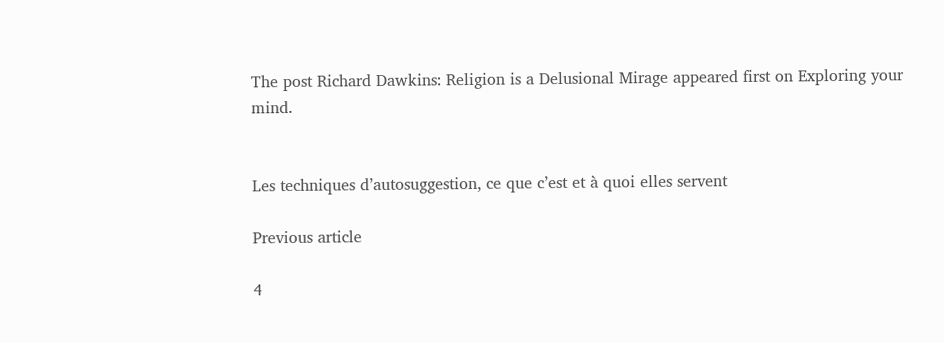The post Richard Dawkins: Religion is a Delusional Mirage appeared first on Exploring your mind.


Les techniques d’autosuggestion, ce que c’est et à quoi elles servent

Previous article

4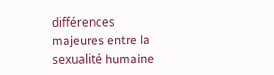différences majeures entre la sexualité humaine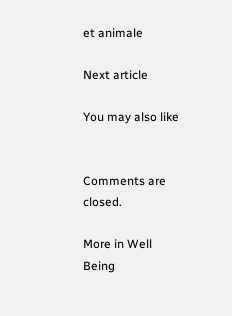et animale

Next article

You may also like


Comments are closed.

More in Well Being